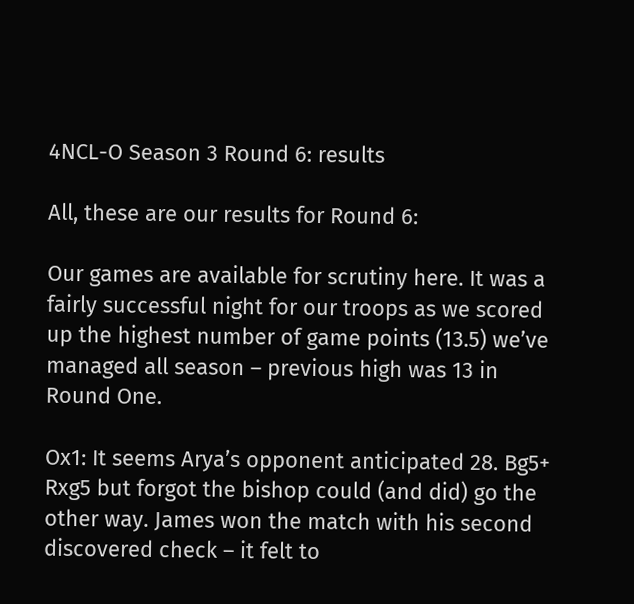4NCL-O Season 3 Round 6: results

All, these are our results for Round 6:

Our games are available for scrutiny here. It was a fairly successful night for our troops as we scored up the highest number of game points (13.5) we’ve managed all season – previous high was 13 in Round One.

Ox1: It seems Arya’s opponent anticipated 28. Bg5+ Rxg5 but forgot the bishop could (and did) go the other way. James won the match with his second discovered check – it felt to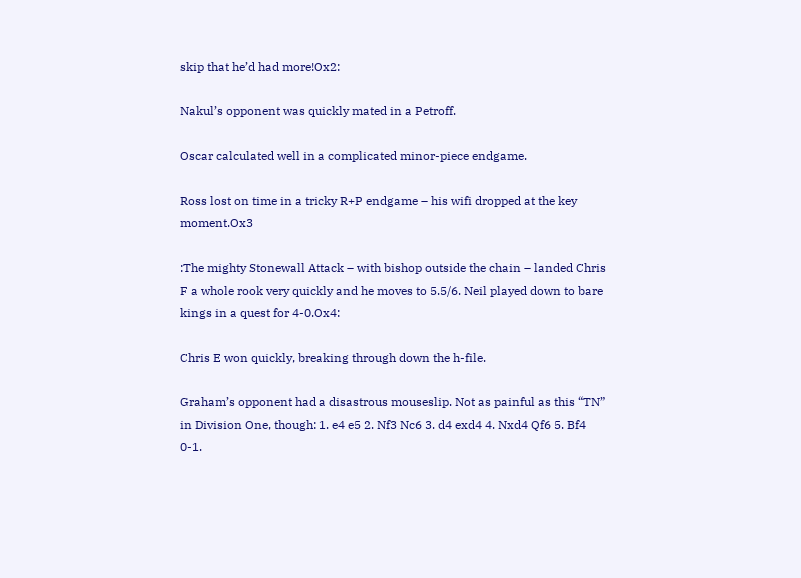skip that he’d had more!Ox2:

Nakul’s opponent was quickly mated in a Petroff.

Oscar calculated well in a complicated minor-piece endgame.

Ross lost on time in a tricky R+P endgame – his wifi dropped at the key moment.Ox3

:The mighty Stonewall Attack – with bishop outside the chain – landed Chris F a whole rook very quickly and he moves to 5.5/6. Neil played down to bare kings in a quest for 4-0.Ox4:

Chris E won quickly, breaking through down the h-file.

Graham’s opponent had a disastrous mouseslip. Not as painful as this “TN” in Division One, though: 1. e4 e5 2. Nf3 Nc6 3. d4 exd4 4. Nxd4 Qf6 5. Bf4 0-1.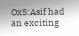Ox5:Asif had an exciting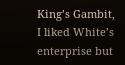King’s Gambit, I liked White’s enterprise but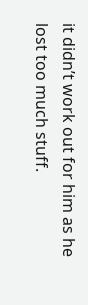it didn’t work out for him as he lost too much stuff.